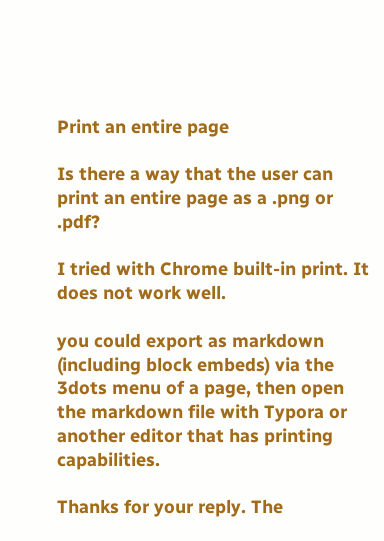Print an entire page

Is there a way that the user can print an entire page as a .png or .pdf?

I tried with Chrome built-in print. It does not work well.

you could export as markdown (including block embeds) via the 3dots menu of a page, then open the markdown file with Typora or another editor that has printing capabilities.

Thanks for your reply. The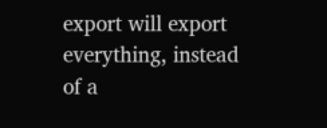export will export everything, instead of a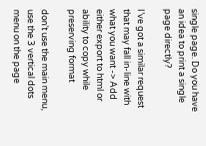single page. Do you have an idea to print a single page directly?

I’ve got a similar request that may fall in-line with what you want -> Add either export to html or ability to copy while preserving format

don’t use the main menu, use the 3 vertical dots menu on the page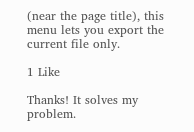(near the page title), this menu lets you export the current file only.

1 Like

Thanks! It solves my problem.